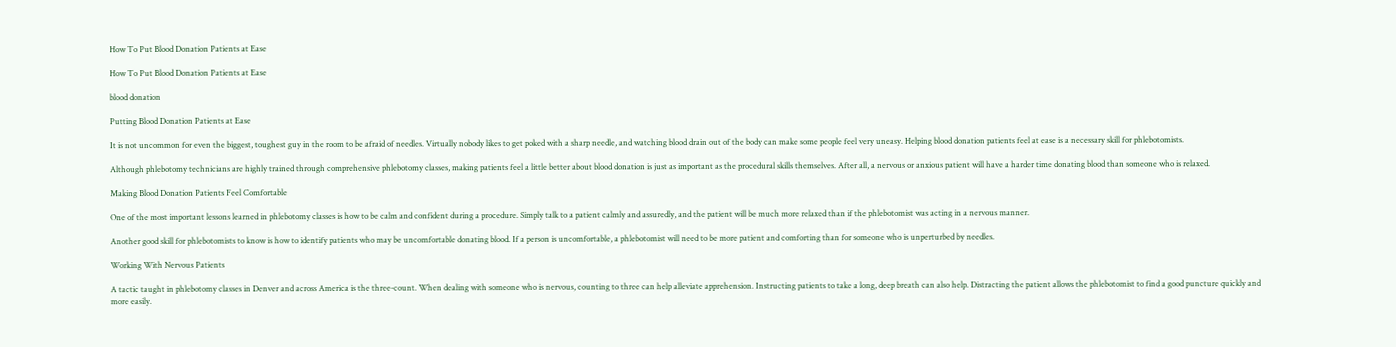How To Put Blood Donation Patients at Ease

How To Put Blood Donation Patients at Ease

blood donation

Putting Blood Donation Patients at Ease

It is not uncommon for even the biggest, toughest guy in the room to be afraid of needles. Virtually nobody likes to get poked with a sharp needle, and watching blood drain out of the body can make some people feel very uneasy. Helping blood donation patients feel at ease is a necessary skill for phlebotomists.

Although phlebotomy technicians are highly trained through comprehensive phlebotomy classes, making patients feel a little better about blood donation is just as important as the procedural skills themselves. After all, a nervous or anxious patient will have a harder time donating blood than someone who is relaxed.

Making Blood Donation Patients Feel Comfortable

One of the most important lessons learned in phlebotomy classes is how to be calm and confident during a procedure. Simply talk to a patient calmly and assuredly, and the patient will be much more relaxed than if the phlebotomist was acting in a nervous manner.

Another good skill for phlebotomists to know is how to identify patients who may be uncomfortable donating blood. If a person is uncomfortable, a phlebotomist will need to be more patient and comforting than for someone who is unperturbed by needles.

Working With Nervous Patients

A tactic taught in phlebotomy classes in Denver and across America is the three-count. When dealing with someone who is nervous, counting to three can help alleviate apprehension. Instructing patients to take a long, deep breath can also help. Distracting the patient allows the phlebotomist to find a good puncture quickly and more easily.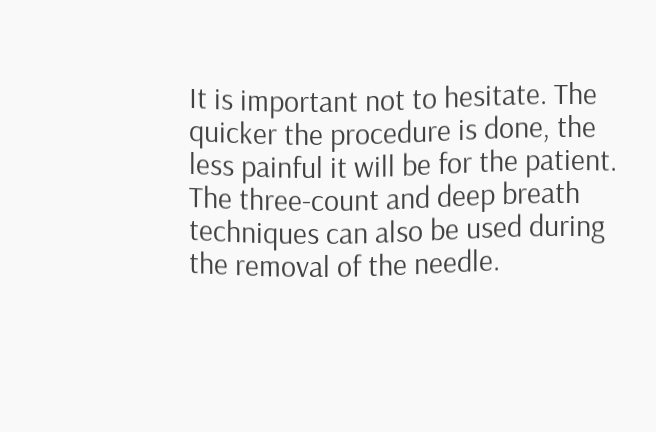It is important not to hesitate. The quicker the procedure is done, the less painful it will be for the patient. The three-count and deep breath techniques can also be used during the removal of the needle.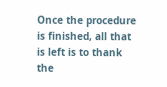Once the procedure is finished, all that is left is to thank the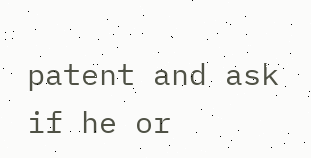patent and ask if he or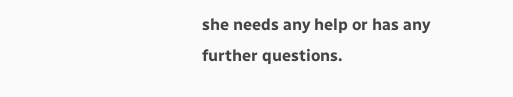she needs any help or has any further questions.